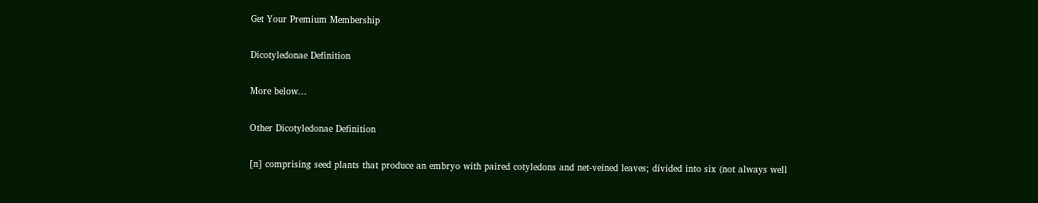Get Your Premium Membership

Dicotyledonae Definition

More below...

Other Dicotyledonae Definition

[n] comprising seed plants that produce an embryo with paired cotyledons and net-veined leaves; divided into six (not always well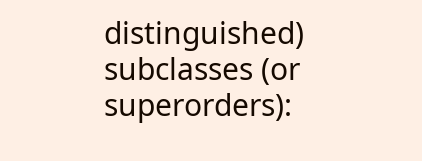distinguished) subclasses (or superorders):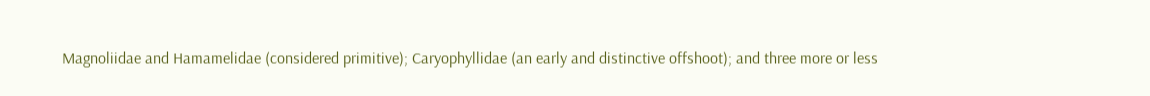Magnoliidae and Hamamelidae (considered primitive); Caryophyllidae (an early and distinctive offshoot); and three more or less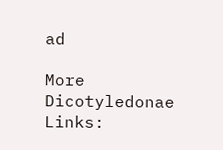ad

More Dicotyledonae Links: